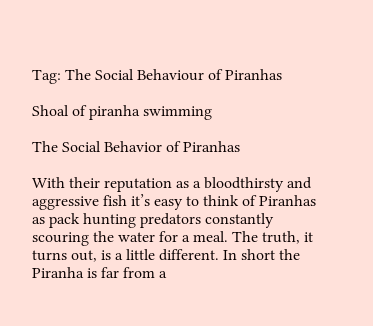Tag: The Social Behaviour of Piranhas

Shoal of piranha swimming

The Social Behavior of Piranhas

With their reputation as a bloodthirsty and aggressive fish it’s easy to think of Piranhas as pack hunting predators constantly scouring the water for a meal. The truth, it turns out, is a little different. In short the Piranha is far from a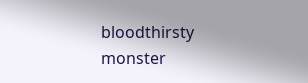bloodthirsty monster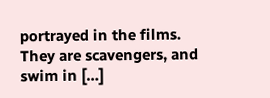portrayed in the films. They are scavengers, and swim in […]